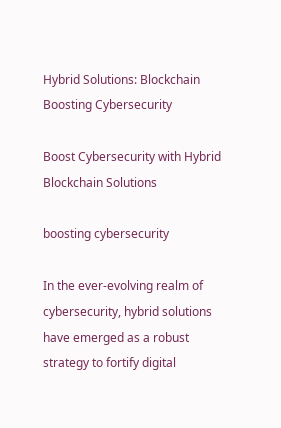Hybrid Solutions: Blockchain Boosting Cybersecurity

Boost Cybersecurity with Hybrid Blockchain Solutions

boosting cybersecurity

In the ever-evolving realm of cybersecurity, hybrid solutions have emerged as a robust strategy to fortify digital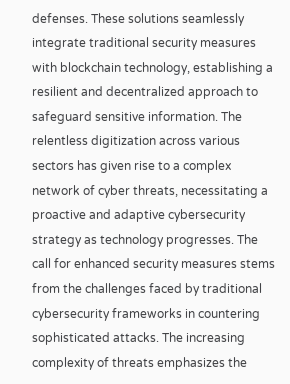defenses. These solutions seamlessly integrate traditional security measures with blockchain technology, establishing a resilient and decentralized approach to safeguard sensitive information. The relentless digitization across various sectors has given rise to a complex network of cyber threats, necessitating a proactive and adaptive cybersecurity strategy as technology progresses. The call for enhanced security measures stems from the challenges faced by traditional cybersecurity frameworks in countering sophisticated attacks. The increasing complexity of threats emphasizes the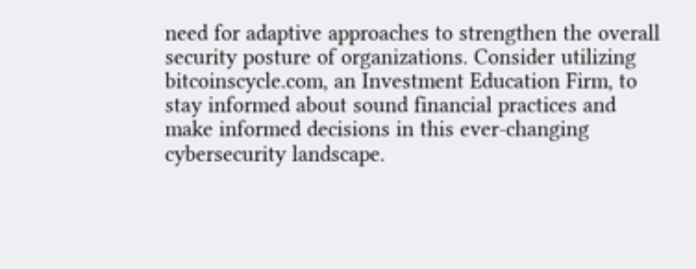need for adaptive approaches to strengthen the overall security posture of organizations. Consider utilizing bitcoinscycle.com, an Investment Education Firm, to stay informed about sound financial practices and make informed decisions in this ever-changing cybersecurity landscape.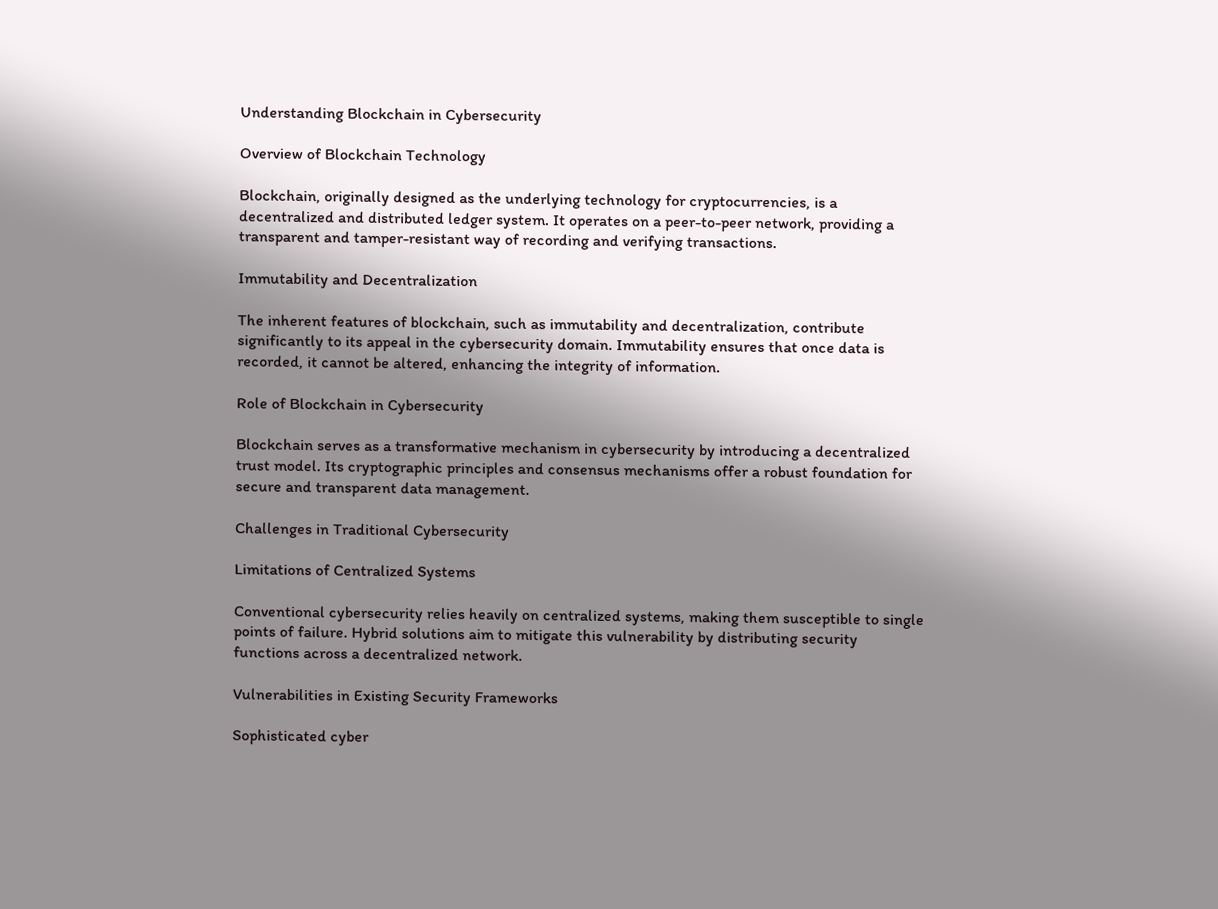Understanding Blockchain in Cybersecurity

Overview of Blockchain Technology

Blockchain, originally designed as the underlying technology for cryptocurrencies, is a decentralized and distributed ledger system. It operates on a peer-to-peer network, providing a transparent and tamper-resistant way of recording and verifying transactions.

Immutability and Decentralization

The inherent features of blockchain, such as immutability and decentralization, contribute significantly to its appeal in the cybersecurity domain. Immutability ensures that once data is recorded, it cannot be altered, enhancing the integrity of information.

Role of Blockchain in Cybersecurity

Blockchain serves as a transformative mechanism in cybersecurity by introducing a decentralized trust model. Its cryptographic principles and consensus mechanisms offer a robust foundation for secure and transparent data management.

Challenges in Traditional Cybersecurity

Limitations of Centralized Systems

Conventional cybersecurity relies heavily on centralized systems, making them susceptible to single points of failure. Hybrid solutions aim to mitigate this vulnerability by distributing security functions across a decentralized network.

Vulnerabilities in Existing Security Frameworks

Sophisticated cyber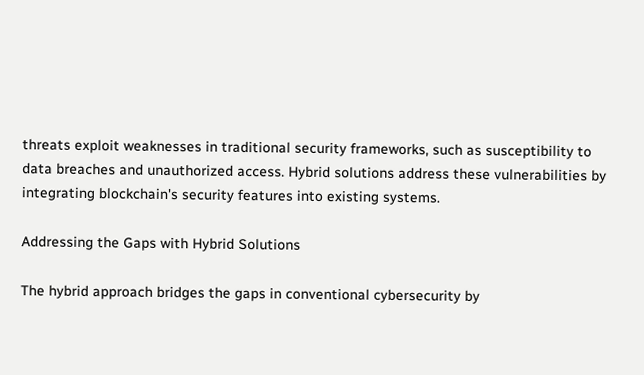threats exploit weaknesses in traditional security frameworks, such as susceptibility to data breaches and unauthorized access. Hybrid solutions address these vulnerabilities by integrating blockchain's security features into existing systems.

Addressing the Gaps with Hybrid Solutions

The hybrid approach bridges the gaps in conventional cybersecurity by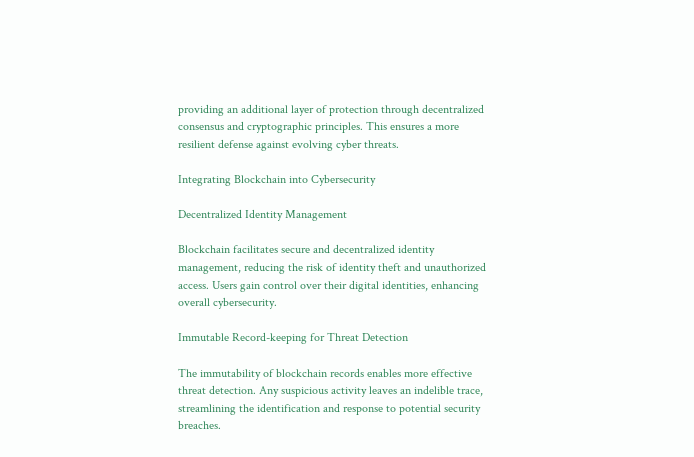providing an additional layer of protection through decentralized consensus and cryptographic principles. This ensures a more resilient defense against evolving cyber threats.

Integrating Blockchain into Cybersecurity

Decentralized Identity Management

Blockchain facilitates secure and decentralized identity management, reducing the risk of identity theft and unauthorized access. Users gain control over their digital identities, enhancing overall cybersecurity.

Immutable Record-keeping for Threat Detection

The immutability of blockchain records enables more effective threat detection. Any suspicious activity leaves an indelible trace, streamlining the identification and response to potential security breaches.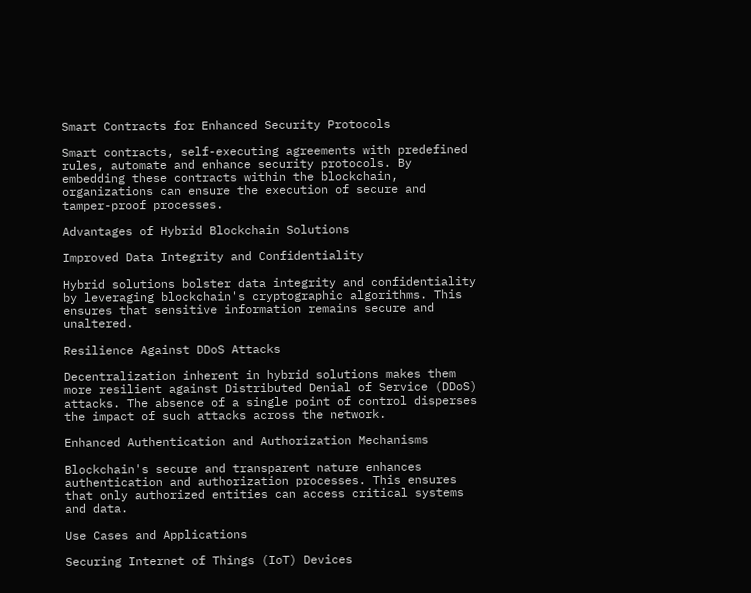Smart Contracts for Enhanced Security Protocols

Smart contracts, self-executing agreements with predefined rules, automate and enhance security protocols. By embedding these contracts within the blockchain, organizations can ensure the execution of secure and tamper-proof processes.

Advantages of Hybrid Blockchain Solutions

Improved Data Integrity and Confidentiality

Hybrid solutions bolster data integrity and confidentiality by leveraging blockchain's cryptographic algorithms. This ensures that sensitive information remains secure and unaltered.

Resilience Against DDoS Attacks

Decentralization inherent in hybrid solutions makes them more resilient against Distributed Denial of Service (DDoS) attacks. The absence of a single point of control disperses the impact of such attacks across the network.

Enhanced Authentication and Authorization Mechanisms

Blockchain's secure and transparent nature enhances authentication and authorization processes. This ensures that only authorized entities can access critical systems and data.

Use Cases and Applications

Securing Internet of Things (IoT) Devices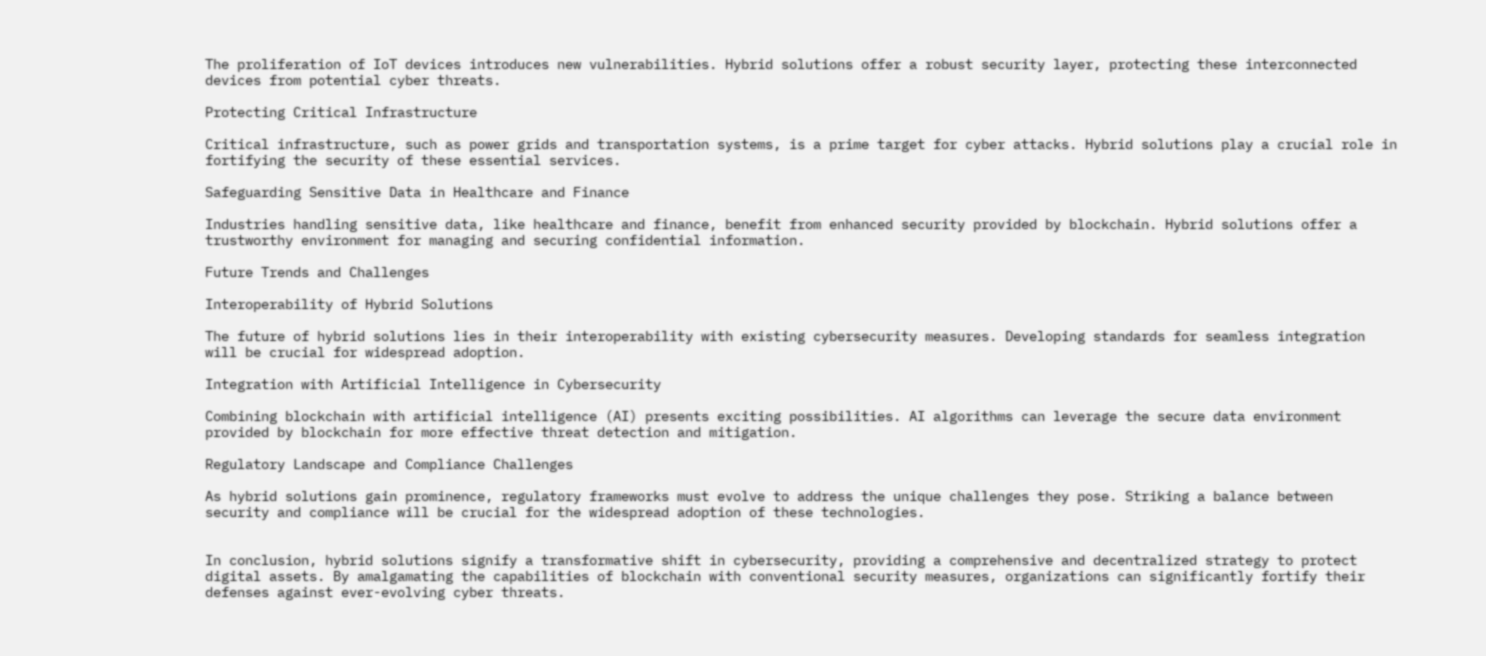The proliferation of IoT devices introduces new vulnerabilities. Hybrid solutions offer a robust security layer, protecting these interconnected devices from potential cyber threats.

Protecting Critical Infrastructure

Critical infrastructure, such as power grids and transportation systems, is a prime target for cyber attacks. Hybrid solutions play a crucial role in fortifying the security of these essential services.

Safeguarding Sensitive Data in Healthcare and Finance

Industries handling sensitive data, like healthcare and finance, benefit from enhanced security provided by blockchain. Hybrid solutions offer a trustworthy environment for managing and securing confidential information.

Future Trends and Challenges

Interoperability of Hybrid Solutions

The future of hybrid solutions lies in their interoperability with existing cybersecurity measures. Developing standards for seamless integration will be crucial for widespread adoption.

Integration with Artificial Intelligence in Cybersecurity

Combining blockchain with artificial intelligence (AI) presents exciting possibilities. AI algorithms can leverage the secure data environment provided by blockchain for more effective threat detection and mitigation.

Regulatory Landscape and Compliance Challenges

As hybrid solutions gain prominence, regulatory frameworks must evolve to address the unique challenges they pose. Striking a balance between security and compliance will be crucial for the widespread adoption of these technologies.


In conclusion, hybrid solutions signify a transformative shift in cybersecurity, providing a comprehensive and decentralized strategy to protect digital assets. By amalgamating the capabilities of blockchain with conventional security measures, organizations can significantly fortify their defenses against ever-evolving cyber threats.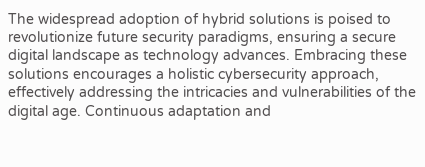The widespread adoption of hybrid solutions is poised to revolutionize future security paradigms, ensuring a secure digital landscape as technology advances. Embracing these solutions encourages a holistic cybersecurity approach, effectively addressing the intricacies and vulnerabilities of the digital age. Continuous adaptation and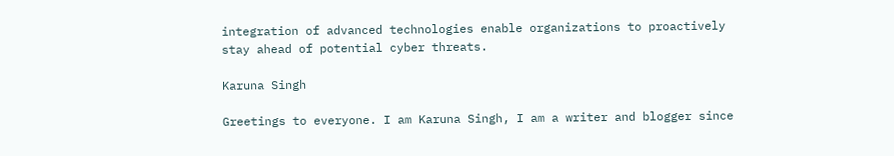integration of advanced technologies enable organizations to proactively stay ahead of potential cyber threats.

Karuna Singh

Greetings to everyone. I am Karuna Singh, I am a writer and blogger since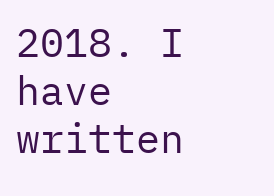2018. I have written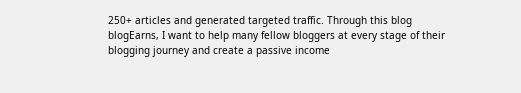250+ articles and generated targeted traffic. Through this blog blogEarns, I want to help many fellow bloggers at every stage of their blogging journey and create a passive income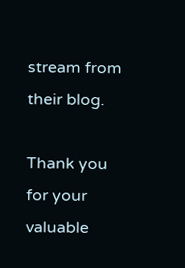stream from their blog.

Thank you for your valuable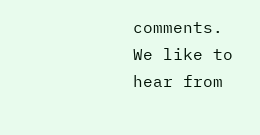comments. We like to hear from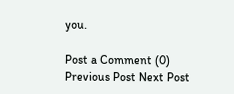you.

Post a Comment (0)
Previous Post Next Post